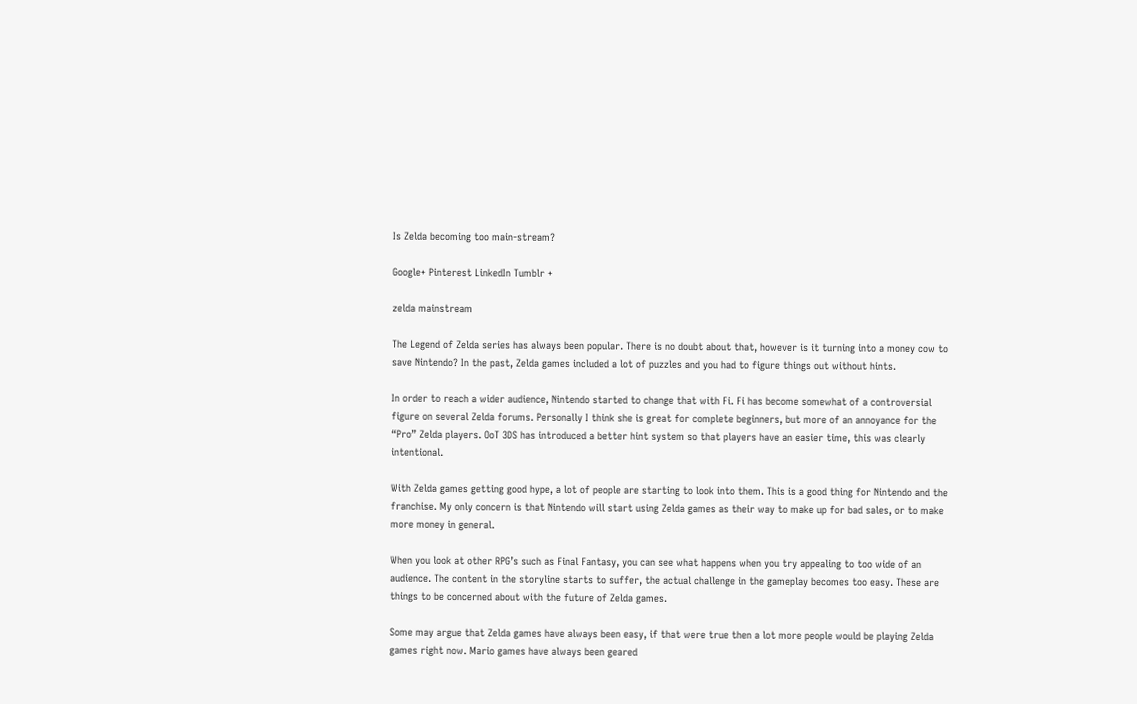Is Zelda becoming too main-stream?

Google+ Pinterest LinkedIn Tumblr +

zelda mainstream

The Legend of Zelda series has always been popular. There is no doubt about that, however is it turning into a money cow to save Nintendo? In the past, Zelda games included a lot of puzzles and you had to figure things out without hints.

In order to reach a wider audience, Nintendo started to change that with Fi. Fi has become somewhat of a controversial figure on several Zelda forums. Personally I think she is great for complete beginners, but more of an annoyance for the “Pro” Zelda players. OoT 3DS has introduced a better hint system so that players have an easier time, this was clearly intentional.

With Zelda games getting good hype, a lot of people are starting to look into them. This is a good thing for Nintendo and the franchise. My only concern is that Nintendo will start using Zelda games as their way to make up for bad sales, or to make more money in general.

When you look at other RPG’s such as Final Fantasy, you can see what happens when you try appealing to too wide of an audience. The content in the storyline starts to suffer, the actual challenge in the gameplay becomes too easy. These are things to be concerned about with the future of Zelda games.

Some may argue that Zelda games have always been easy, if that were true then a lot more people would be playing Zelda games right now. Mario games have always been geared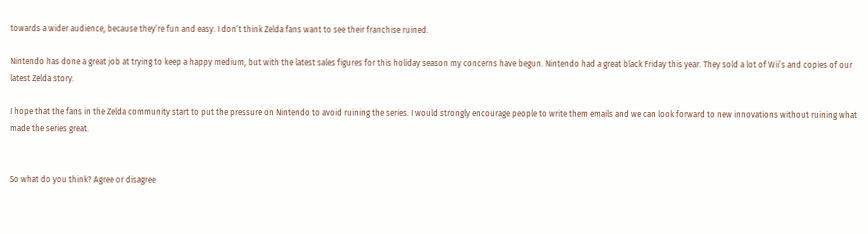towards a wider audience, because they’re fun and easy. I don’t think Zelda fans want to see their franchise ruined.

Nintendo has done a great job at trying to keep a happy medium, but with the latest sales figures for this holiday season my concerns have begun. Nintendo had a great black Friday this year. They sold a lot of Wii’s and copies of our latest Zelda story.

I hope that the fans in the Zelda community start to put the pressure on Nintendo to avoid ruining the series. I would strongly encourage people to write them emails and we can look forward to new innovations without ruining what made the series great.


So what do you think? Agree or disagree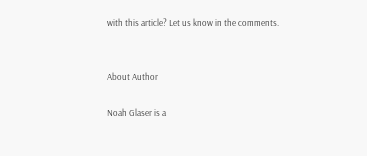with this article? Let us know in the comments.


About Author

Noah Glaser is a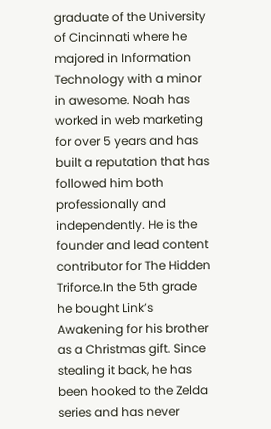graduate of the University of Cincinnati where he majored in Information Technology with a minor in awesome. Noah has worked in web marketing for over 5 years and has built a reputation that has followed him both professionally and independently. He is the founder and lead content contributor for The Hidden Triforce.In the 5th grade he bought Link’s Awakening for his brother as a Christmas gift. Since stealing it back, he has been hooked to the Zelda series and has never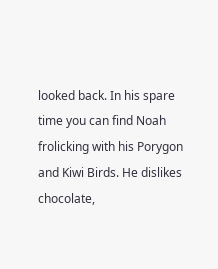looked back. In his spare time you can find Noah frolicking with his Porygon and Kiwi Birds. He dislikes chocolate,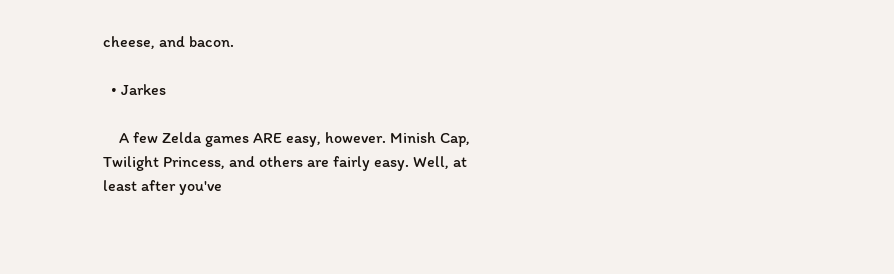cheese, and bacon.

  • Jarkes

    A few Zelda games ARE easy, however. Minish Cap, Twilight Princess, and others are fairly easy. Well, at least after you've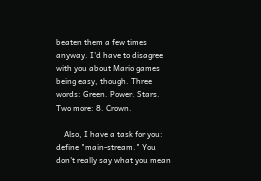beaten them a few times anyway. I'd have to disagree with you about Mario games being easy, though. Three words: Green. Power. Stars. Two more: 8. Crown.

    Also, I have a task for you: define "main-stream." You don't really say what you mean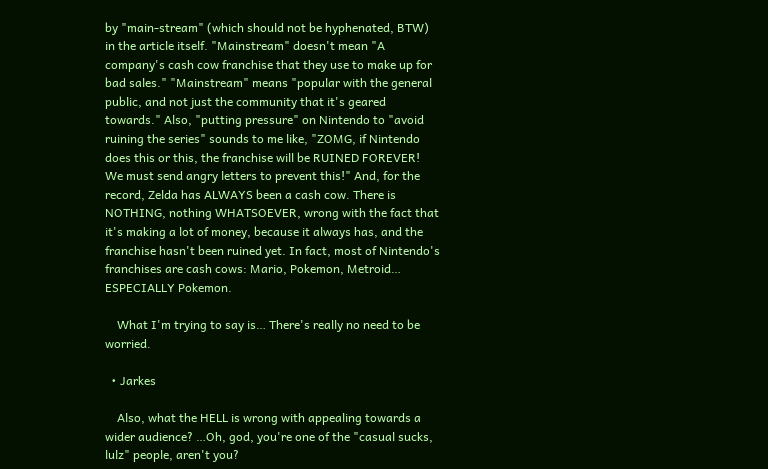by "main-stream" (which should not be hyphenated, BTW) in the article itself. "Mainstream" doesn't mean "A company's cash cow franchise that they use to make up for bad sales." "Mainstream" means "popular with the general public, and not just the community that it's geared towards." Also, "putting pressure" on Nintendo to "avoid ruining the series" sounds to me like, "ZOMG, if Nintendo does this or this, the franchise will be RUINED FOREVER! We must send angry letters to prevent this!" And, for the record, Zelda has ALWAYS been a cash cow. There is NOTHING, nothing WHATSOEVER, wrong with the fact that it's making a lot of money, because it always has, and the franchise hasn't been ruined yet. In fact, most of Nintendo's franchises are cash cows: Mario, Pokemon, Metroid… ESPECIALLY Pokemon.

    What I'm trying to say is… There's really no need to be worried.

  • Jarkes

    Also, what the HELL is wrong with appealing towards a wider audience? …Oh, god, you're one of the "casual sucks, lulz" people, aren't you?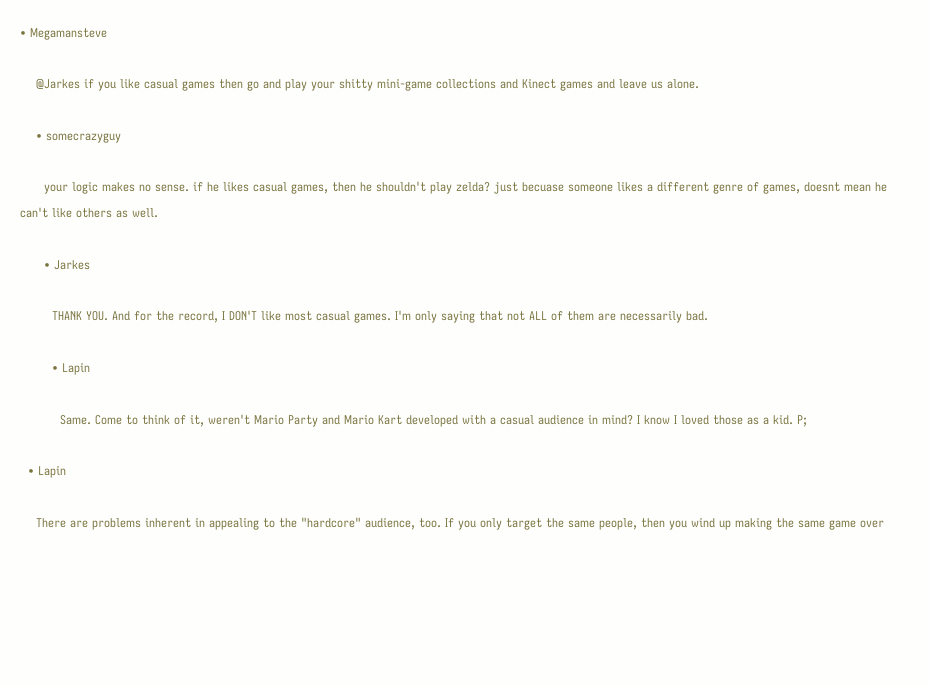• Megamansteve

    @Jarkes if you like casual games then go and play your shitty mini-game collections and Kinect games and leave us alone.

    • somecrazyguy

      your logic makes no sense. if he likes casual games, then he shouldn't play zelda? just becuase someone likes a different genre of games, doesnt mean he can't like others as well.

      • Jarkes

        THANK YOU. And for the record, I DON'T like most casual games. I'm only saying that not ALL of them are necessarily bad.

        • Lapin

          Same. Come to think of it, weren't Mario Party and Mario Kart developed with a casual audience in mind? I know I loved those as a kid. P;

  • Lapin

    There are problems inherent in appealing to the "hardcore" audience, too. If you only target the same people, then you wind up making the same game over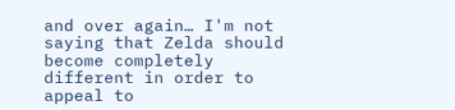and over again… I'm not saying that Zelda should become completely different in order to appeal to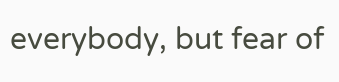everybody, but fear of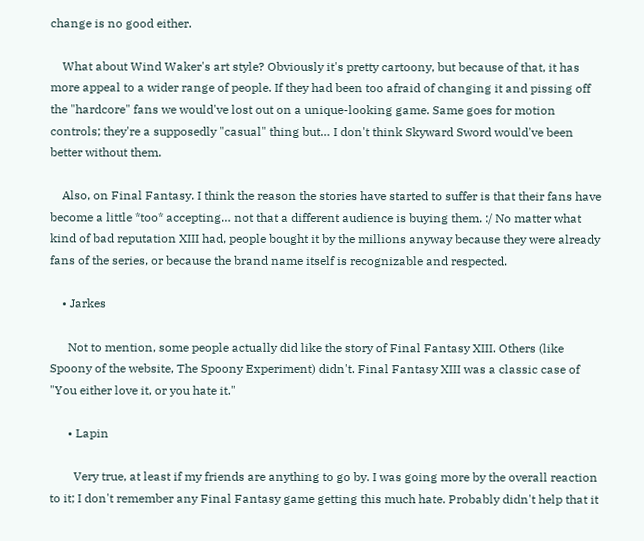change is no good either.

    What about Wind Waker's art style? Obviously it's pretty cartoony, but because of that, it has more appeal to a wider range of people. If they had been too afraid of changing it and pissing off the "hardcore" fans we would've lost out on a unique-looking game. Same goes for motion controls; they're a supposedly "casual" thing but… I don't think Skyward Sword would've been better without them.

    Also, on Final Fantasy. I think the reason the stories have started to suffer is that their fans have become a little *too* accepting… not that a different audience is buying them. :/ No matter what kind of bad reputation XIII had, people bought it by the millions anyway because they were already fans of the series, or because the brand name itself is recognizable and respected.

    • Jarkes

      Not to mention, some people actually did like the story of Final Fantasy XIII. Others (like Spoony of the website, The Spoony Experiment) didn't. Final Fantasy XIII was a classic case of "You either love it, or you hate it."

      • Lapin

        Very true, at least if my friends are anything to go by. I was going more by the overall reaction to it; I don't remember any Final Fantasy game getting this much hate. Probably didn't help that it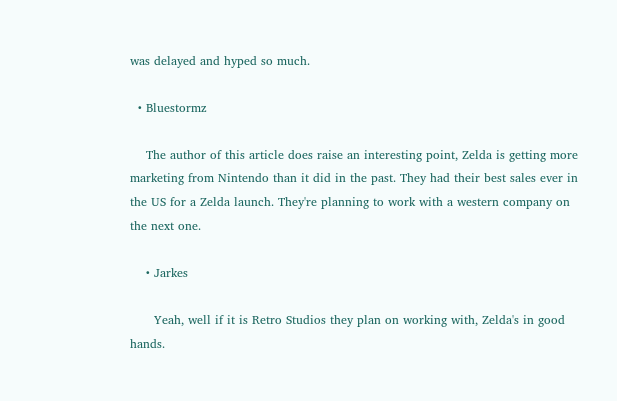was delayed and hyped so much.

  • Bluestormz

    The author of this article does raise an interesting point, Zelda is getting more marketing from Nintendo than it did in the past. They had their best sales ever in the US for a Zelda launch. They're planning to work with a western company on the next one.

    • Jarkes

      Yeah, well if it is Retro Studios they plan on working with, Zelda's in good hands.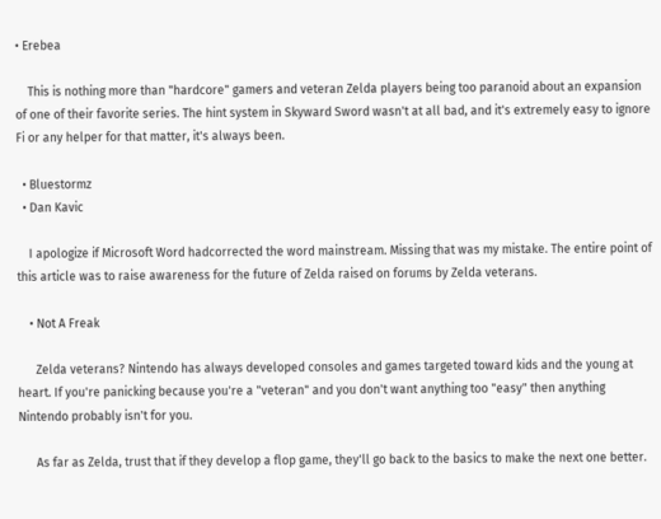• Erebea

    This is nothing more than "hardcore" gamers and veteran Zelda players being too paranoid about an expansion of one of their favorite series. The hint system in Skyward Sword wasn't at all bad, and it's extremely easy to ignore Fi or any helper for that matter, it's always been.

  • Bluestormz
  • Dan Kavic

    I apologize if Microsoft Word hadcorrected the word mainstream. Missing that was my mistake. The entire point of this article was to raise awareness for the future of Zelda raised on forums by Zelda veterans.

    • Not A Freak

      Zelda veterans? Nintendo has always developed consoles and games targeted toward kids and the young at heart. If you're panicking because you're a "veteran" and you don't want anything too "easy" then anything Nintendo probably isn't for you.

      As far as Zelda, trust that if they develop a flop game, they'll go back to the basics to make the next one better.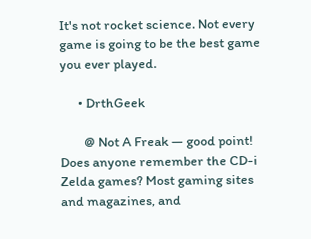It's not rocket science. Not every game is going to be the best game you ever played.

      • DrthGeek

        @ Not A Freak — good point! Does anyone remember the CD-i Zelda games? Most gaming sites and magazines, and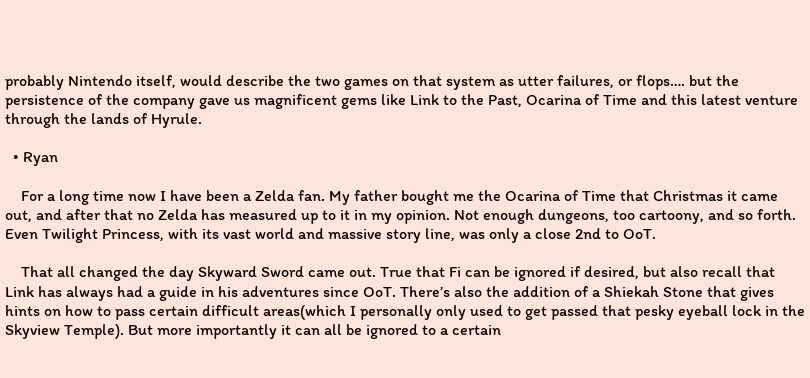probably Nintendo itself, would describe the two games on that system as utter failures, or flops…. but the persistence of the company gave us magnificent gems like Link to the Past, Ocarina of Time and this latest venture through the lands of Hyrule.

  • Ryan

    For a long time now I have been a Zelda fan. My father bought me the Ocarina of Time that Christmas it came out, and after that no Zelda has measured up to it in my opinion. Not enough dungeons, too cartoony, and so forth. Even Twilight Princess, with its vast world and massive story line, was only a close 2nd to OoT.

    That all changed the day Skyward Sword came out. True that Fi can be ignored if desired, but also recall that Link has always had a guide in his adventures since OoT. There’s also the addition of a Shiekah Stone that gives hints on how to pass certain difficult areas(which I personally only used to get passed that pesky eyeball lock in the Skyview Temple). But more importantly it can all be ignored to a certain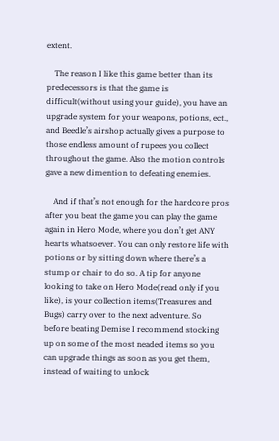extent.

    The reason I like this game better than its predecessors is that the game is difficult(without using your guide), you have an upgrade system for your weapons, potions, ect., and Beedle’s airshop actually gives a purpose to those endless amount of rupees you collect throughout the game. Also the motion controls gave a new dimention to defeating enemies.

    And if that’s not enough for the hardcore pros after you beat the game you can play the game again in Hero Mode, where you don’t get ANY hearts whatsoever. You can only restore life with potions or by sitting down where there’s a stump or chair to do so. A tip for anyone looking to take on Hero Mode(read only if you like), is your collection items(Treasures and Bugs) carry over to the next adventure. So before beating Demise I recommend stocking up on some of the most neaded items so you can upgrade things as soon as you get them, instead of waiting to unlock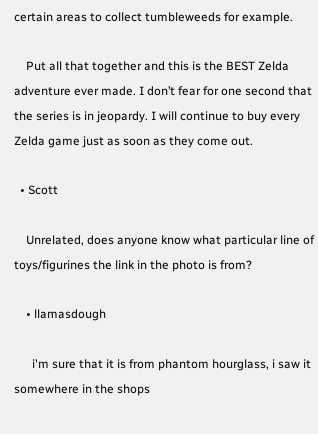certain areas to collect tumbleweeds for example.

    Put all that together and this is the BEST Zelda adventure ever made. I don’t fear for one second that the series is in jeopardy. I will continue to buy every Zelda game just as soon as they come out.

  • Scott

    Unrelated, does anyone know what particular line of toys/figurines the link in the photo is from?

    • llamasdough

      i'm sure that it is from phantom hourglass, i saw it somewhere in the shops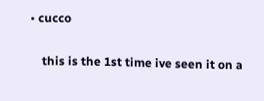• cucco

    this is the 1st time ive seen it on a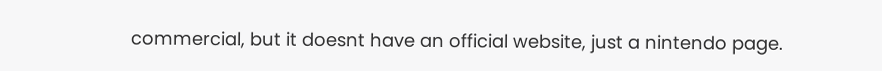commercial, but it doesnt have an official website, just a nintendo page.